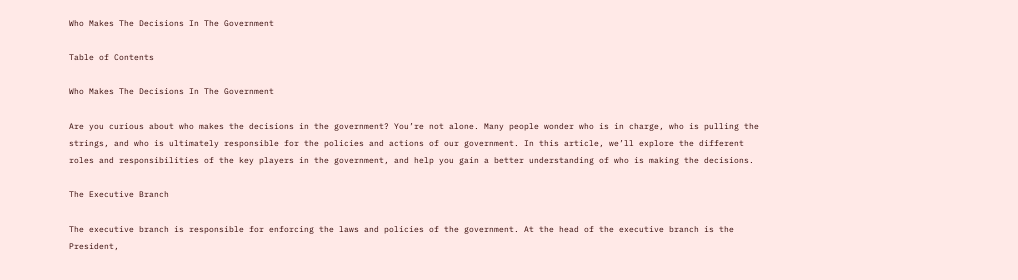Who Makes The Decisions In The Government

Table of Contents

Who Makes The Decisions In The Government

Are you curious about who makes the decisions in the government? You’re not alone. Many people wonder who is in charge, who is pulling the strings, and who is ultimately responsible for the policies and actions of our government. In this article, we’ll explore the different roles and responsibilities of the key players in the government, and help you gain a better understanding of who is making the decisions.

The Executive Branch

The executive branch is responsible for enforcing the laws and policies of the government. At the head of the executive branch is the President,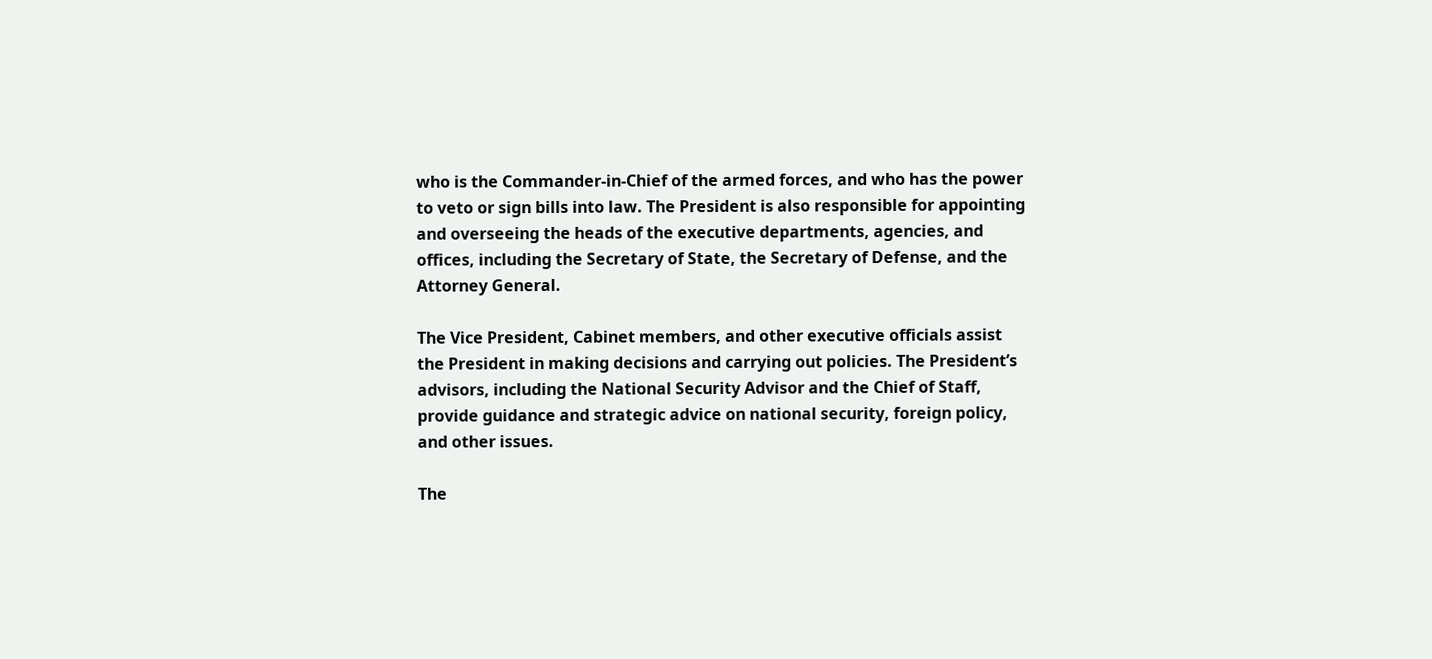who is the Commander-in-Chief of the armed forces, and who has the power to veto or sign bills into law. The President is also responsible for appointing and overseeing the heads of the executive departments, agencies, and offices, including the Secretary of State, the Secretary of Defense, and the Attorney General.

The Vice President, Cabinet members, and other executive officials assist the President in making decisions and carrying out policies. The President’s advisors, including the National Security Advisor and the Chief of Staff, provide guidance and strategic advice on national security, foreign policy, and other issues.

The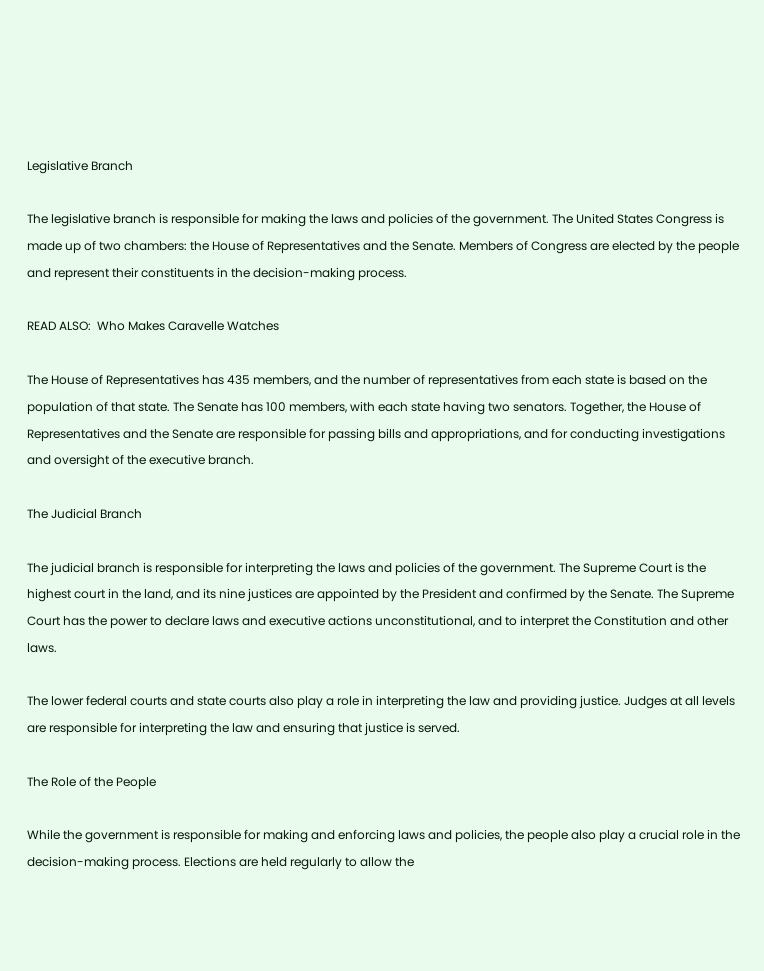Legislative Branch

The legislative branch is responsible for making the laws and policies of the government. The United States Congress is made up of two chambers: the House of Representatives and the Senate. Members of Congress are elected by the people and represent their constituents in the decision-making process.

READ ALSO:  Who Makes Caravelle Watches

The House of Representatives has 435 members, and the number of representatives from each state is based on the population of that state. The Senate has 100 members, with each state having two senators. Together, the House of Representatives and the Senate are responsible for passing bills and appropriations, and for conducting investigations and oversight of the executive branch.

The Judicial Branch

The judicial branch is responsible for interpreting the laws and policies of the government. The Supreme Court is the highest court in the land, and its nine justices are appointed by the President and confirmed by the Senate. The Supreme Court has the power to declare laws and executive actions unconstitutional, and to interpret the Constitution and other laws.

The lower federal courts and state courts also play a role in interpreting the law and providing justice. Judges at all levels are responsible for interpreting the law and ensuring that justice is served.

The Role of the People

While the government is responsible for making and enforcing laws and policies, the people also play a crucial role in the decision-making process. Elections are held regularly to allow the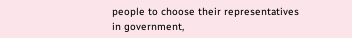people to choose their representatives in government,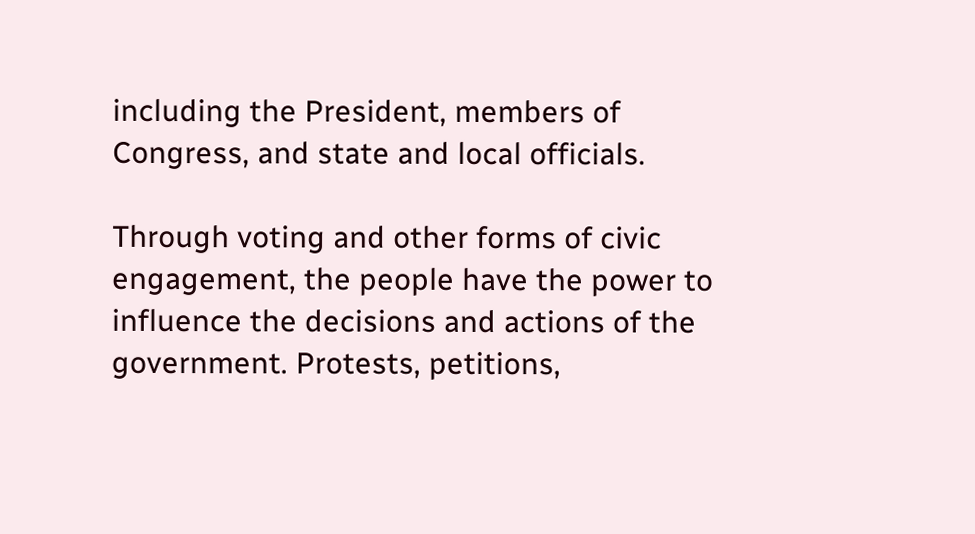including the President, members of Congress, and state and local officials.

Through voting and other forms of civic engagement, the people have the power to influence the decisions and actions of the government. Protests, petitions,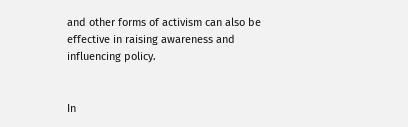and other forms of activism can also be effective in raising awareness and influencing policy.


In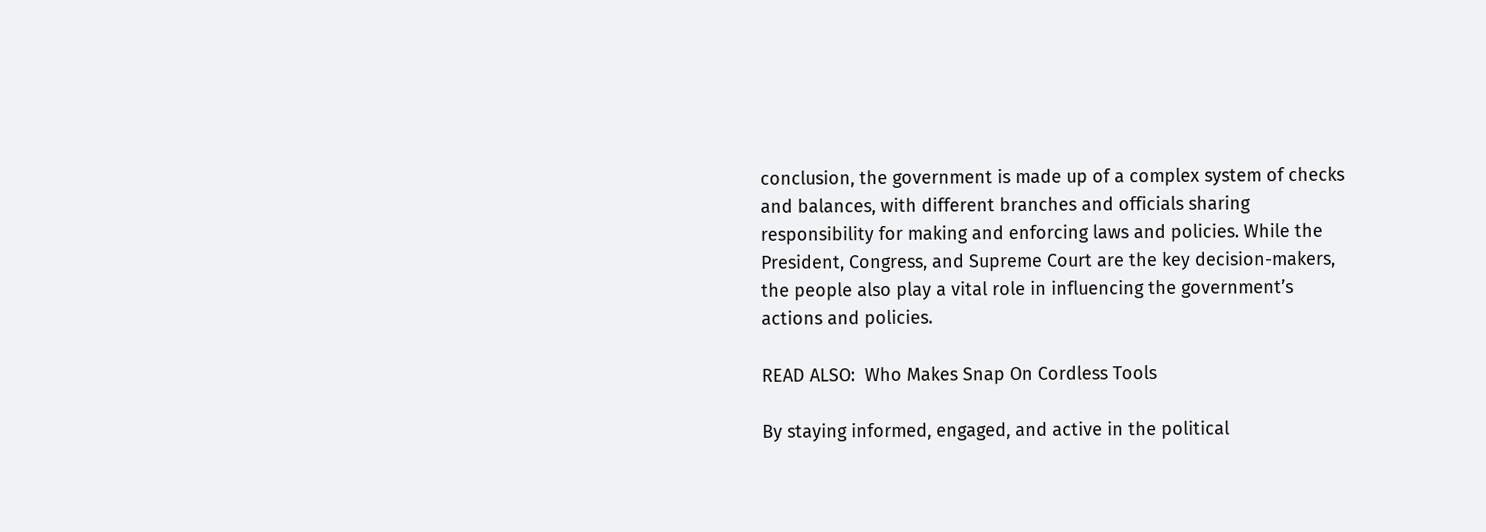conclusion, the government is made up of a complex system of checks and balances, with different branches and officials sharing responsibility for making and enforcing laws and policies. While the President, Congress, and Supreme Court are the key decision-makers, the people also play a vital role in influencing the government’s actions and policies.

READ ALSO:  Who Makes Snap On Cordless Tools

By staying informed, engaged, and active in the political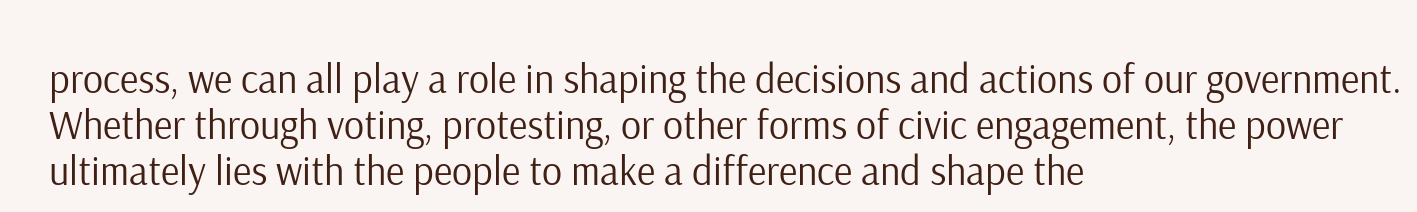process, we can all play a role in shaping the decisions and actions of our government. Whether through voting, protesting, or other forms of civic engagement, the power ultimately lies with the people to make a difference and shape the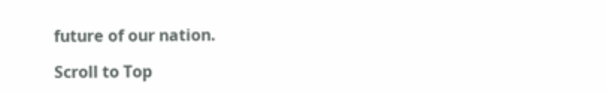future of our nation.

Scroll to Top